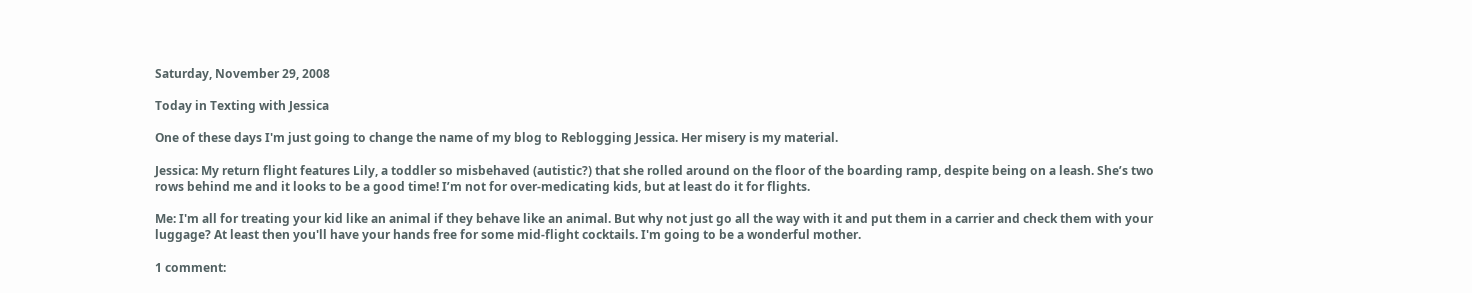Saturday, November 29, 2008

Today in Texting with Jessica

One of these days I'm just going to change the name of my blog to Reblogging Jessica. Her misery is my material.

Jessica: My return flight features Lily, a toddler so misbehaved (autistic?) that she rolled around on the floor of the boarding ramp, despite being on a leash. She’s two rows behind me and it looks to be a good time! I’m not for over-medicating kids, but at least do it for flights.

Me: I'm all for treating your kid like an animal if they behave like an animal. But why not just go all the way with it and put them in a carrier and check them with your luggage? At least then you'll have your hands free for some mid-flight cocktails. I'm going to be a wonderful mother.

1 comment: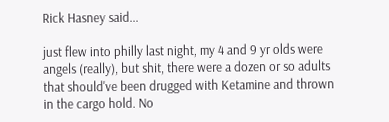Rick Hasney said...

just flew into philly last night, my 4 and 9 yr olds were angels (really), but shit, there were a dozen or so adults that should've been drugged with Ketamine and thrown in the cargo hold. No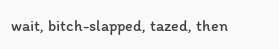wait, bitch-slapped, tazed, then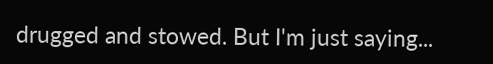drugged and stowed. But I'm just saying...